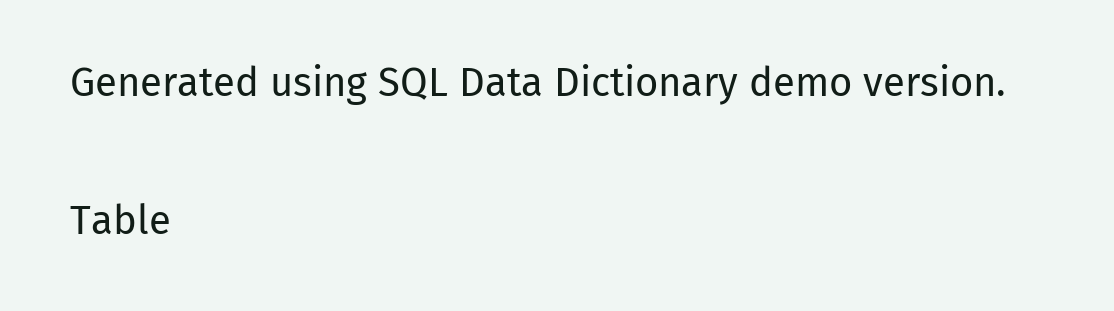Generated using SQL Data Dictionary demo version.

Table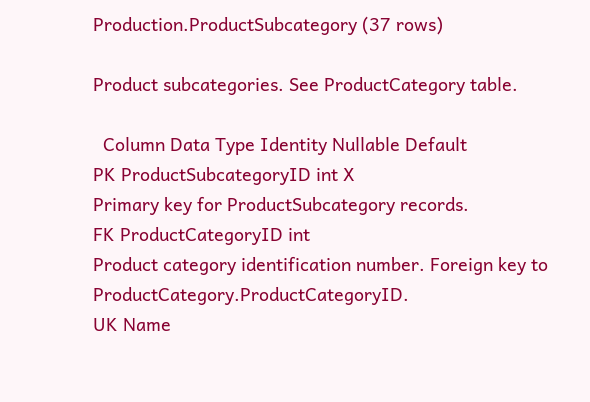Production.ProductSubcategory (37 rows)

Product subcategories. See ProductCategory table.

  Column Data Type Identity Nullable Default
PK ProductSubcategoryID int X
Primary key for ProductSubcategory records.
FK ProductCategoryID int
Product category identification number. Foreign key to ProductCategory.ProductCategoryID.
UK Name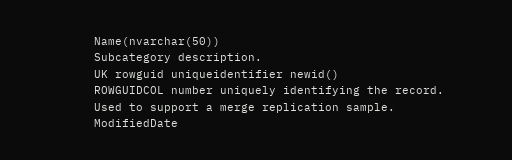Name(nvarchar(50))
Subcategory description.
UK rowguid uniqueidentifier newid()
ROWGUIDCOL number uniquely identifying the record. Used to support a merge replication sample.
ModifiedDate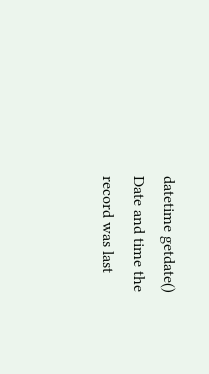datetime getdate()
Date and time the record was last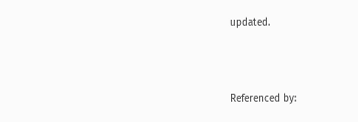updated.



Referenced by: